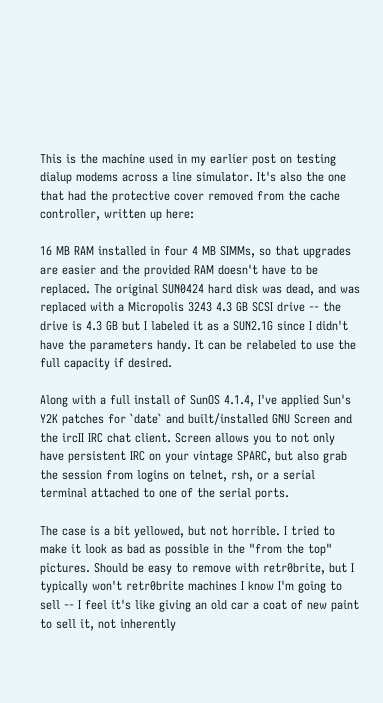This is the machine used in my earlier post on testing dialup modems across a line simulator. It's also the one that had the protective cover removed from the cache controller, written up here:

16 MB RAM installed in four 4 MB SIMMs, so that upgrades are easier and the provided RAM doesn't have to be replaced. The original SUN0424 hard disk was dead, and was replaced with a Micropolis 3243 4.3 GB SCSI drive -- the drive is 4.3 GB but I labeled it as a SUN2.1G since I didn't have the parameters handy. It can be relabeled to use the full capacity if desired.

Along with a full install of SunOS 4.1.4, I've applied Sun's Y2K patches for `date` and built/installed GNU Screen and the ircII IRC chat client. Screen allows you to not only have persistent IRC on your vintage SPARC, but also grab the session from logins on telnet, rsh, or a serial terminal attached to one of the serial ports.

The case is a bit yellowed, but not horrible. I tried to make it look as bad as possible in the "from the top" pictures. Should be easy to remove with retr0brite, but I typically won't retr0brite machines I know I'm going to sell -- I feel it's like giving an old car a coat of new paint to sell it, not inherently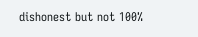dishonest but not 100%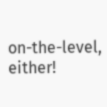on-the-level, either!